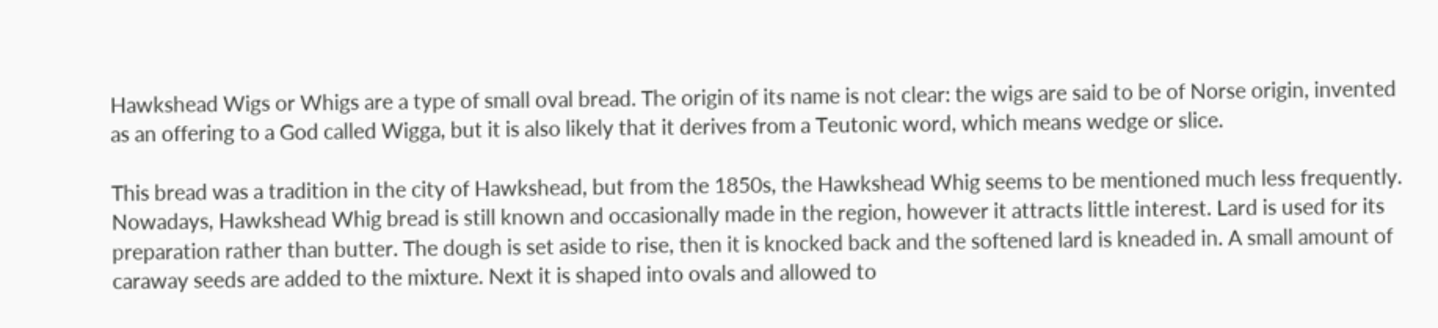Hawkshead Wigs or Whigs are a type of small oval bread. The origin of its name is not clear: the wigs are said to be of Norse origin, invented as an offering to a God called Wigga, but it is also likely that it derives from a Teutonic word, which means wedge or slice.

This bread was a tradition in the city of Hawkshead, but from the 1850s, the Hawkshead Whig seems to be mentioned much less frequently. Nowadays, Hawkshead Whig bread is still known and occasionally made in the region, however it attracts little interest. Lard is used for its preparation rather than butter. The dough is set aside to rise, then it is knocked back and the softened lard is kneaded in. A small amount of caraway seeds are added to the mixture. Next it is shaped into ovals and allowed to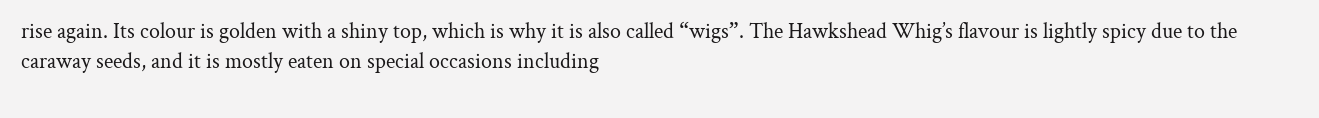rise again. Its colour is golden with a shiny top, which is why it is also called “wigs”. The Hawkshead Whig’s flavour is lightly spicy due to the caraway seeds, and it is mostly eaten on special occasions including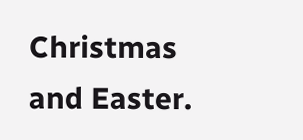Christmas and Easter.